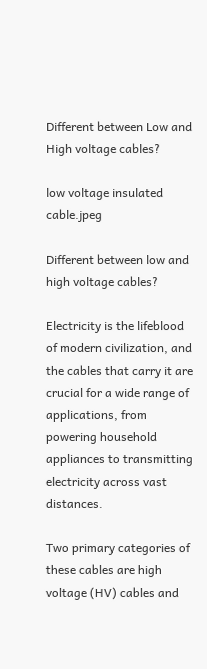Different between Low and High voltage cables?

low voltage insulated cable.jpeg

Different between low and high voltage cables?

Electricity is the lifeblood of modern civilization, and the cables that carry it are crucial for a wide range of applications, from powering household appliances to transmitting electricity across vast distances.

Two primary categories of these cables are high voltage (HV) cables and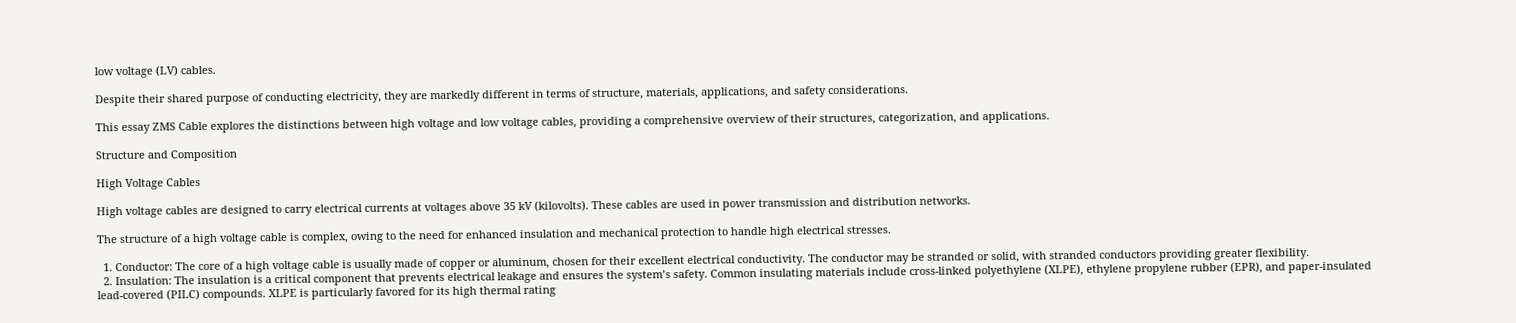low voltage (LV) cables.

Despite their shared purpose of conducting electricity, they are markedly different in terms of structure, materials, applications, and safety considerations.

This essay ZMS Cable explores the distinctions between high voltage and low voltage cables, providing a comprehensive overview of their structures, categorization, and applications.

Structure and Composition

High Voltage Cables

High voltage cables are designed to carry electrical currents at voltages above 35 kV (kilovolts). These cables are used in power transmission and distribution networks.

The structure of a high voltage cable is complex, owing to the need for enhanced insulation and mechanical protection to handle high electrical stresses.

  1. Conductor: The core of a high voltage cable is usually made of copper or aluminum, chosen for their excellent electrical conductivity. The conductor may be stranded or solid, with stranded conductors providing greater flexibility.
  2. Insulation: The insulation is a critical component that prevents electrical leakage and ensures the system’s safety. Common insulating materials include cross-linked polyethylene (XLPE), ethylene propylene rubber (EPR), and paper-insulated lead-covered (PILC) compounds. XLPE is particularly favored for its high thermal rating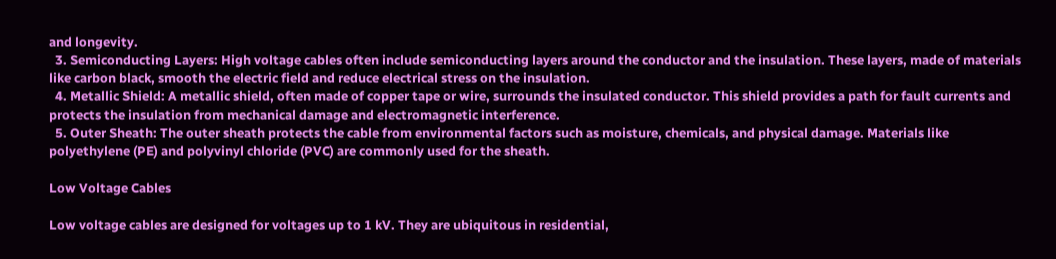and longevity.
  3. Semiconducting Layers: High voltage cables often include semiconducting layers around the conductor and the insulation. These layers, made of materials like carbon black, smooth the electric field and reduce electrical stress on the insulation.
  4. Metallic Shield: A metallic shield, often made of copper tape or wire, surrounds the insulated conductor. This shield provides a path for fault currents and protects the insulation from mechanical damage and electromagnetic interference.
  5. Outer Sheath: The outer sheath protects the cable from environmental factors such as moisture, chemicals, and physical damage. Materials like polyethylene (PE) and polyvinyl chloride (PVC) are commonly used for the sheath.

Low Voltage Cables

Low voltage cables are designed for voltages up to 1 kV. They are ubiquitous in residential,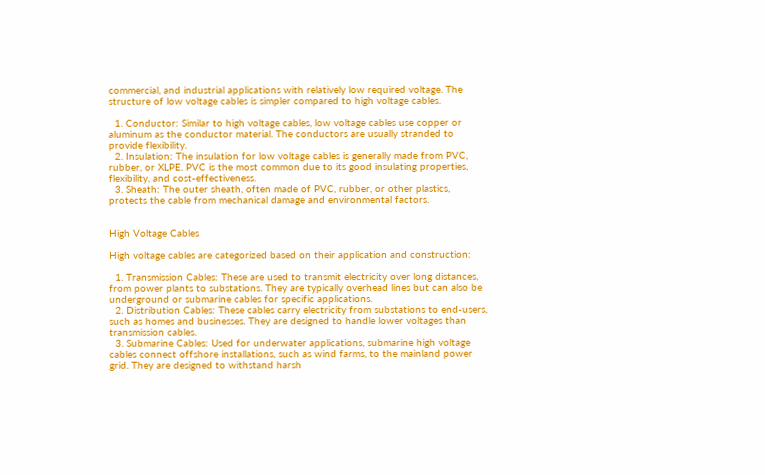commercial, and industrial applications with relatively low required voltage. The structure of low voltage cables is simpler compared to high voltage cables.

  1. Conductor: Similar to high voltage cables, low voltage cables use copper or aluminum as the conductor material. The conductors are usually stranded to provide flexibility.
  2. Insulation: The insulation for low voltage cables is generally made from PVC, rubber, or XLPE. PVC is the most common due to its good insulating properties, flexibility, and cost-effectiveness.
  3. Sheath: The outer sheath, often made of PVC, rubber, or other plastics, protects the cable from mechanical damage and environmental factors.


High Voltage Cables

High voltage cables are categorized based on their application and construction:

  1. Transmission Cables: These are used to transmit electricity over long distances, from power plants to substations. They are typically overhead lines but can also be underground or submarine cables for specific applications.
  2. Distribution Cables: These cables carry electricity from substations to end-users, such as homes and businesses. They are designed to handle lower voltages than transmission cables.
  3. Submarine Cables: Used for underwater applications, submarine high voltage cables connect offshore installations, such as wind farms, to the mainland power grid. They are designed to withstand harsh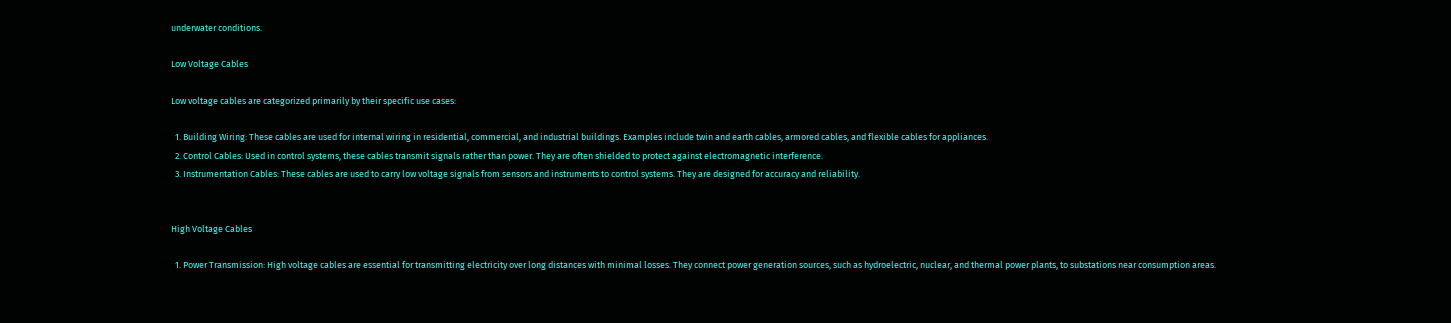underwater conditions.

Low Voltage Cables

Low voltage cables are categorized primarily by their specific use cases:

  1. Building Wiring: These cables are used for internal wiring in residential, commercial, and industrial buildings. Examples include twin and earth cables, armored cables, and flexible cables for appliances.
  2. Control Cables: Used in control systems, these cables transmit signals rather than power. They are often shielded to protect against electromagnetic interference.
  3. Instrumentation Cables: These cables are used to carry low voltage signals from sensors and instruments to control systems. They are designed for accuracy and reliability.


High Voltage Cables

  1. Power Transmission: High voltage cables are essential for transmitting electricity over long distances with minimal losses. They connect power generation sources, such as hydroelectric, nuclear, and thermal power plants, to substations near consumption areas.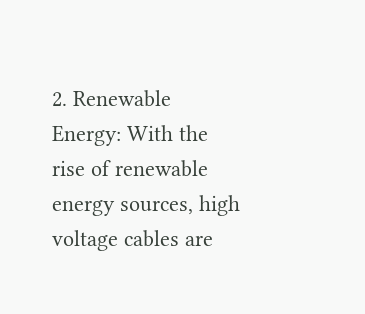2. Renewable Energy: With the rise of renewable energy sources, high voltage cables are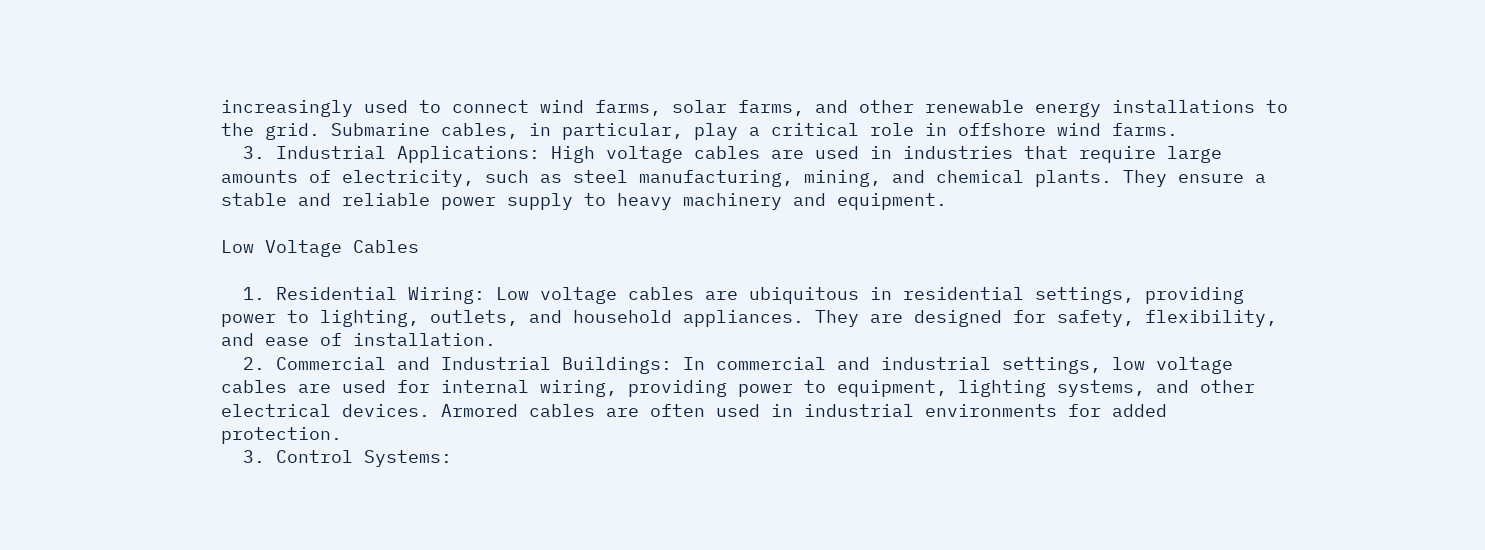increasingly used to connect wind farms, solar farms, and other renewable energy installations to the grid. Submarine cables, in particular, play a critical role in offshore wind farms.
  3. Industrial Applications: High voltage cables are used in industries that require large amounts of electricity, such as steel manufacturing, mining, and chemical plants. They ensure a stable and reliable power supply to heavy machinery and equipment.

Low Voltage Cables

  1. Residential Wiring: Low voltage cables are ubiquitous in residential settings, providing power to lighting, outlets, and household appliances. They are designed for safety, flexibility, and ease of installation.
  2. Commercial and Industrial Buildings: In commercial and industrial settings, low voltage cables are used for internal wiring, providing power to equipment, lighting systems, and other electrical devices. Armored cables are often used in industrial environments for added protection.
  3. Control Systems: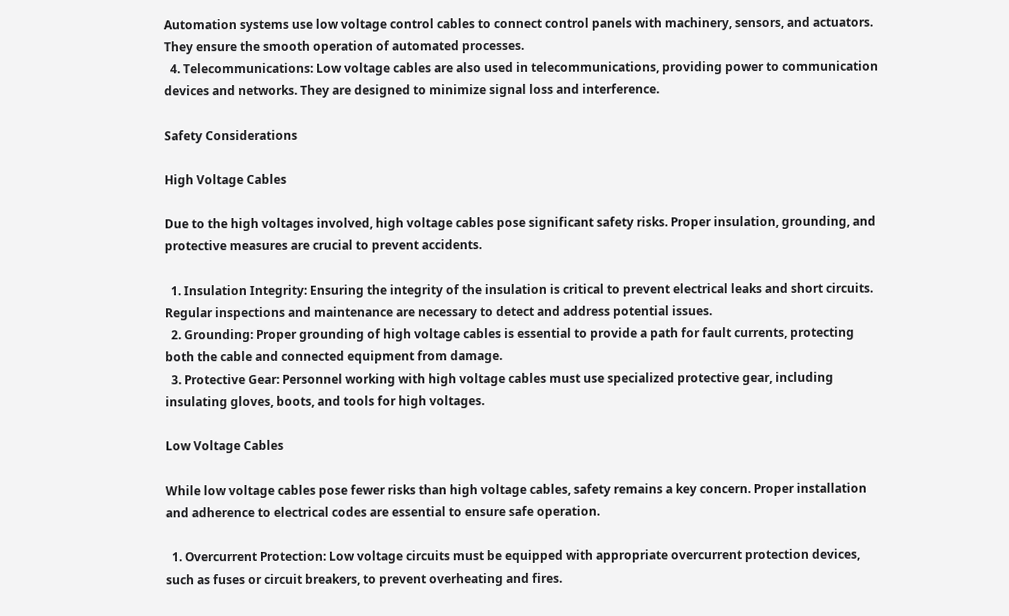Automation systems use low voltage control cables to connect control panels with machinery, sensors, and actuators. They ensure the smooth operation of automated processes.
  4. Telecommunications: Low voltage cables are also used in telecommunications, providing power to communication devices and networks. They are designed to minimize signal loss and interference.

Safety Considerations

High Voltage Cables

Due to the high voltages involved, high voltage cables pose significant safety risks. Proper insulation, grounding, and protective measures are crucial to prevent accidents.

  1. Insulation Integrity: Ensuring the integrity of the insulation is critical to prevent electrical leaks and short circuits. Regular inspections and maintenance are necessary to detect and address potential issues.
  2. Grounding: Proper grounding of high voltage cables is essential to provide a path for fault currents, protecting both the cable and connected equipment from damage.
  3. Protective Gear: Personnel working with high voltage cables must use specialized protective gear, including insulating gloves, boots, and tools for high voltages.

Low Voltage Cables

While low voltage cables pose fewer risks than high voltage cables, safety remains a key concern. Proper installation and adherence to electrical codes are essential to ensure safe operation.

  1. Overcurrent Protection: Low voltage circuits must be equipped with appropriate overcurrent protection devices, such as fuses or circuit breakers, to prevent overheating and fires.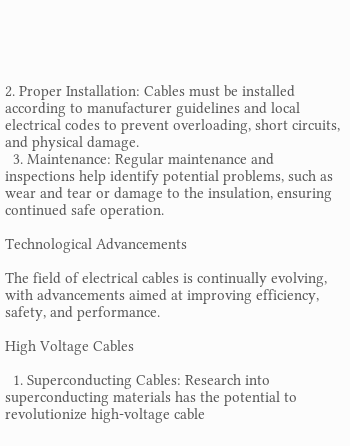2. Proper Installation: Cables must be installed according to manufacturer guidelines and local electrical codes to prevent overloading, short circuits, and physical damage.
  3. Maintenance: Regular maintenance and inspections help identify potential problems, such as wear and tear or damage to the insulation, ensuring continued safe operation.

Technological Advancements

The field of electrical cables is continually evolving, with advancements aimed at improving efficiency, safety, and performance.

High Voltage Cables

  1. Superconducting Cables: Research into superconducting materials has the potential to revolutionize high-voltage cable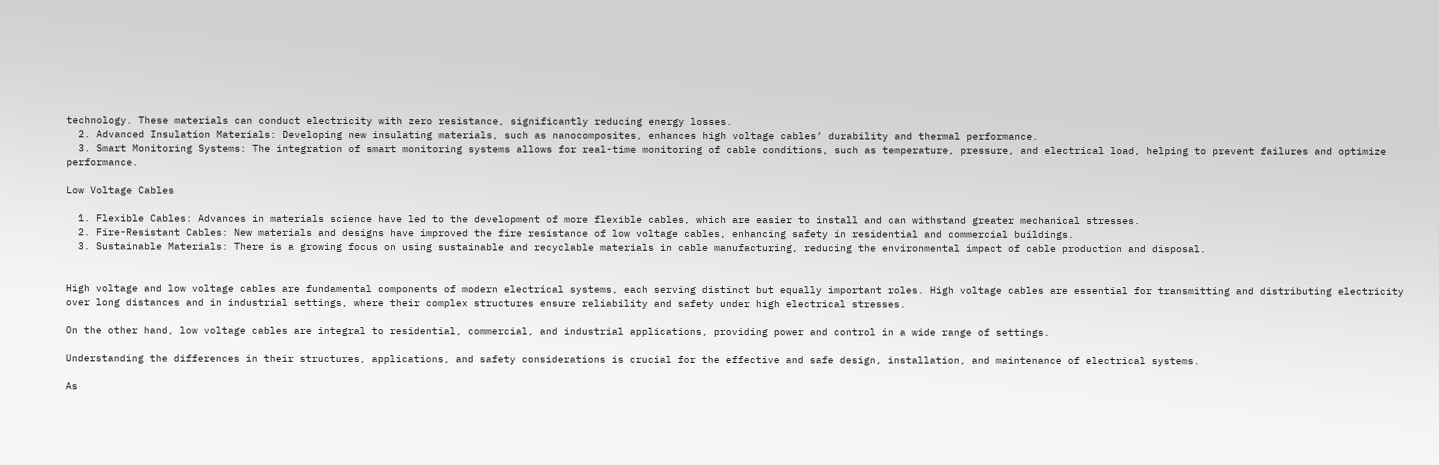technology. These materials can conduct electricity with zero resistance, significantly reducing energy losses.
  2. Advanced Insulation Materials: Developing new insulating materials, such as nanocomposites, enhances high voltage cables’ durability and thermal performance.
  3. Smart Monitoring Systems: The integration of smart monitoring systems allows for real-time monitoring of cable conditions, such as temperature, pressure, and electrical load, helping to prevent failures and optimize performance.

Low Voltage Cables

  1. Flexible Cables: Advances in materials science have led to the development of more flexible cables, which are easier to install and can withstand greater mechanical stresses.
  2. Fire-Resistant Cables: New materials and designs have improved the fire resistance of low voltage cables, enhancing safety in residential and commercial buildings.
  3. Sustainable Materials: There is a growing focus on using sustainable and recyclable materials in cable manufacturing, reducing the environmental impact of cable production and disposal.


High voltage and low voltage cables are fundamental components of modern electrical systems, each serving distinct but equally important roles. High voltage cables are essential for transmitting and distributing electricity over long distances and in industrial settings, where their complex structures ensure reliability and safety under high electrical stresses.

On the other hand, low voltage cables are integral to residential, commercial, and industrial applications, providing power and control in a wide range of settings.

Understanding the differences in their structures, applications, and safety considerations is crucial for the effective and safe design, installation, and maintenance of electrical systems.

As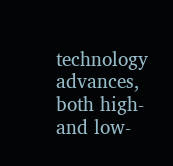technology advances, both high- and low-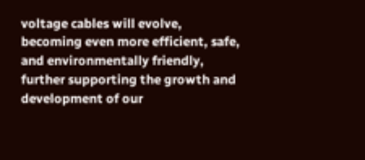voltage cables will evolve, becoming even more efficient, safe, and environmentally friendly, further supporting the growth and development of our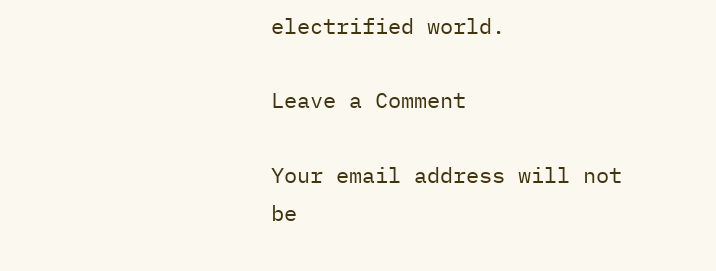electrified world.

Leave a Comment

Your email address will not be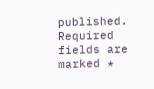published. Required fields are marked *